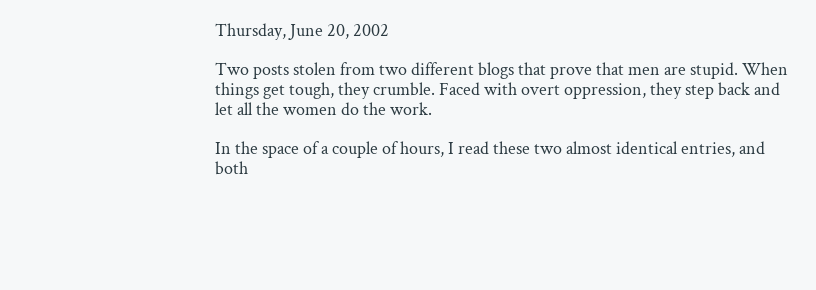Thursday, June 20, 2002

Two posts stolen from two different blogs that prove that men are stupid. When things get tough, they crumble. Faced with overt oppression, they step back and let all the women do the work.

In the space of a couple of hours, I read these two almost identical entries, and both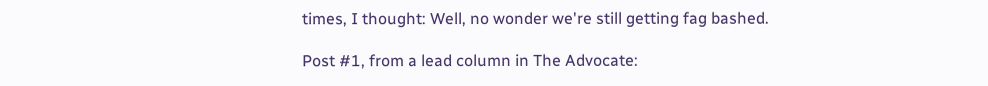times, I thought: Well, no wonder we're still getting fag bashed.

Post #1, from a lead column in The Advocate: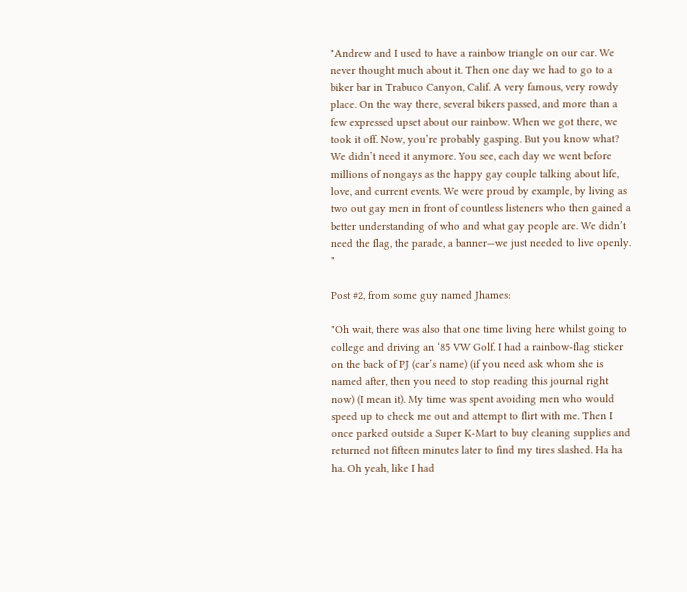"Andrew and I used to have a rainbow triangle on our car. We never thought much about it. Then one day we had to go to a biker bar in Trabuco Canyon, Calif. A very famous, very rowdy place. On the way there, several bikers passed, and more than a few expressed upset about our rainbow. When we got there, we took it off. Now, you’re probably gasping. But you know what? We didn’t need it anymore. You see, each day we went before millions of nongays as the happy gay couple talking about life, love, and current events. We were proud by example, by living as two out gay men in front of countless listeners who then gained a better understanding of who and what gay people are. We didn’t need the flag, the parade, a banner—we just needed to live openly. "

Post #2, from some guy named Jhames:

"Oh wait, there was also that one time living here whilst going to college and driving an ‘85 VW Golf. I had a rainbow-flag sticker on the back of PJ (car’s name) (if you need ask whom she is named after, then you need to stop reading this journal right now) (I mean it). My time was spent avoiding men who would speed up to check me out and attempt to flirt with me. Then I once parked outside a Super K-Mart to buy cleaning supplies and returned not fifteen minutes later to find my tires slashed. Ha ha ha. Oh yeah, like I had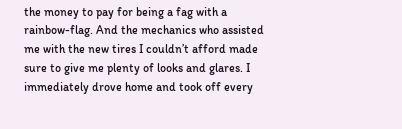the money to pay for being a fag with a rainbow-flag. And the mechanics who assisted me with the new tires I couldn’t afford made sure to give me plenty of looks and glares. I immediately drove home and took off every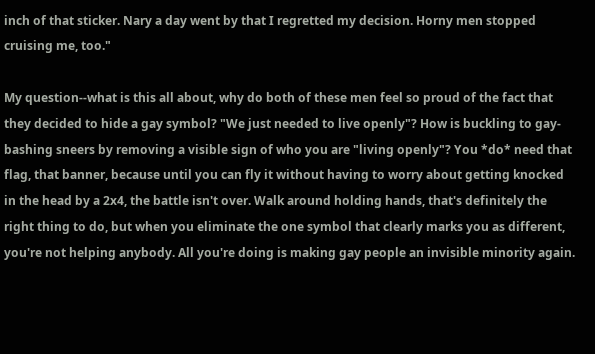inch of that sticker. Nary a day went by that I regretted my decision. Horny men stopped cruising me, too."

My question--what is this all about, why do both of these men feel so proud of the fact that they decided to hide a gay symbol? "We just needed to live openly"? How is buckling to gay-bashing sneers by removing a visible sign of who you are "living openly"? You *do* need that flag, that banner, because until you can fly it without having to worry about getting knocked in the head by a 2x4, the battle isn't over. Walk around holding hands, that's definitely the right thing to do, but when you eliminate the one symbol that clearly marks you as different, you're not helping anybody. All you're doing is making gay people an invisible minority again.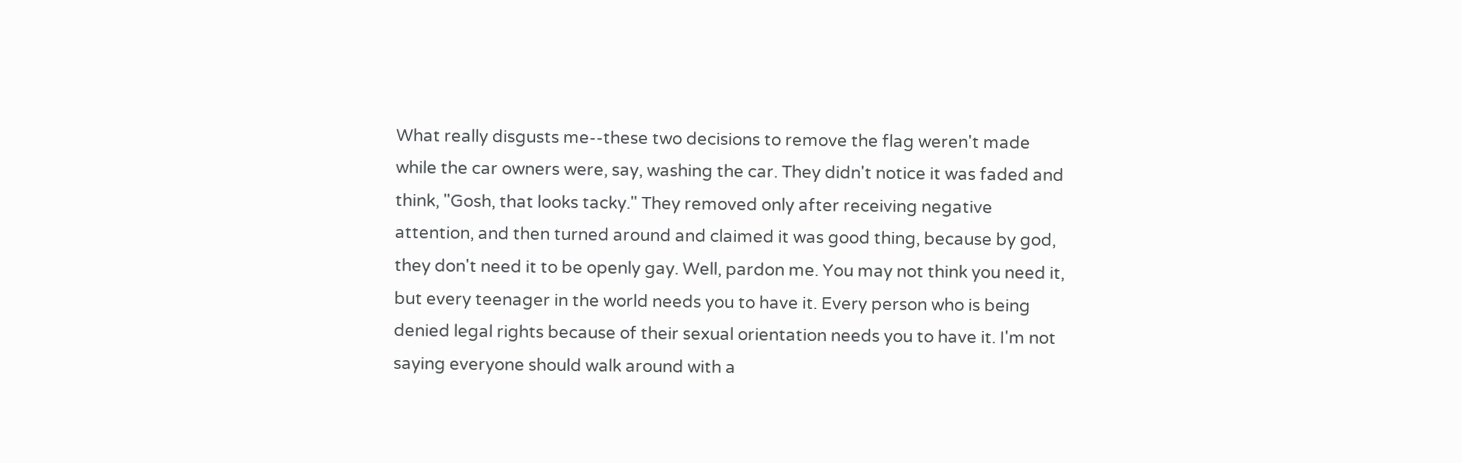What really disgusts me--these two decisions to remove the flag weren't made while the car owners were, say, washing the car. They didn't notice it was faded and think, "Gosh, that looks tacky." They removed only after receiving negative attention, and then turned around and claimed it was good thing, because by god, they don't need it to be openly gay. Well, pardon me. You may not think you need it, but every teenager in the world needs you to have it. Every person who is being denied legal rights because of their sexual orientation needs you to have it. I'm not saying everyone should walk around with a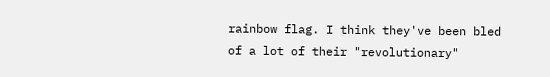rainbow flag. I think they've been bled of a lot of their "revolutionary"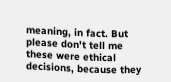meaning, in fact. But please don't tell me these were ethical decisions, because they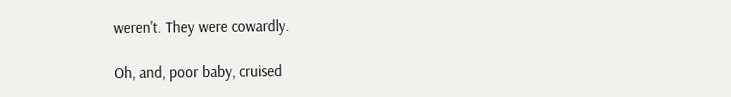weren't. They were cowardly.

Oh, and, poor baby, cruised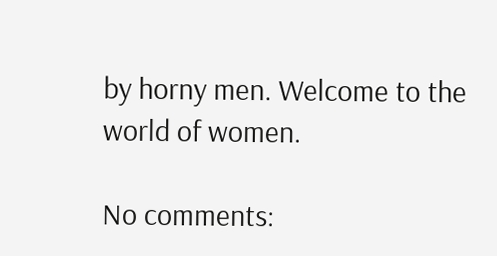by horny men. Welcome to the world of women.

No comments: